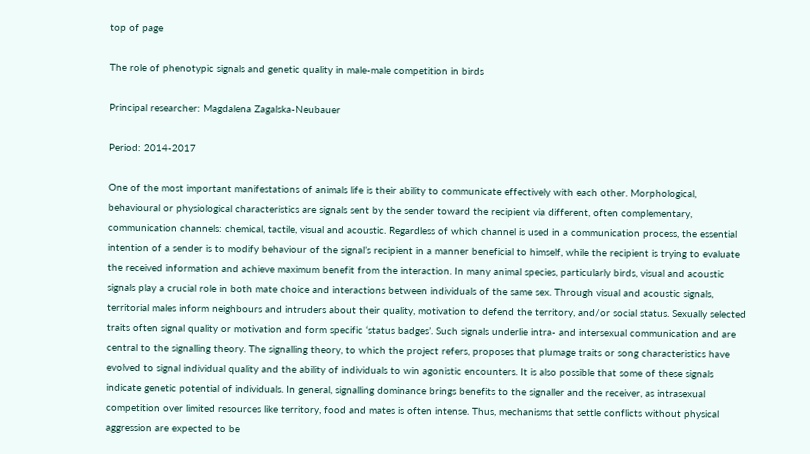top of page

The role of phenotypic signals and genetic quality in male-male competition in birds

Principal researcher: Magdalena Zagalska-Neubauer

Period: 2014-2017

One of the most important manifestations of animals life is their ability to communicate effectively with each other. Morphological, behavioural or physiological characteristics are signals sent by the sender toward the recipient via different, often complementary, communication channels: chemical, tactile, visual and acoustic. Regardless of which channel is used in a communication process, the essential intention of a sender is to modify behaviour of the signal’s recipient in a manner beneficial to himself, while the recipient is trying to evaluate the received information and achieve maximum benefit from the interaction. In many animal species, particularly birds, visual and acoustic signals play a crucial role in both mate choice and interactions between individuals of the same sex. Through visual and acoustic signals, territorial males inform neighbours and intruders about their quality, motivation to defend the territory, and/or social status. Sexually selected traits often signal quality or motivation and form specific ‘status badges’. Such signals underlie intra- and intersexual communication and are central to the signalling theory. The signalling theory, to which the project refers, proposes that plumage traits or song characteristics have evolved to signal individual quality and the ability of individuals to win agonistic encounters. It is also possible that some of these signals indicate genetic potential of individuals. In general, signalling dominance brings benefits to the signaller and the receiver, as intrasexual competition over limited resources like territory, food and mates is often intense. Thus, mechanisms that settle conflicts without physical aggression are expected to be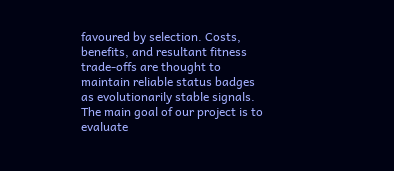favoured by selection. Costs, benefits, and resultant fitness trade-offs are thought to maintain reliable status badges as evolutionarily stable signals. The main goal of our project is to evaluate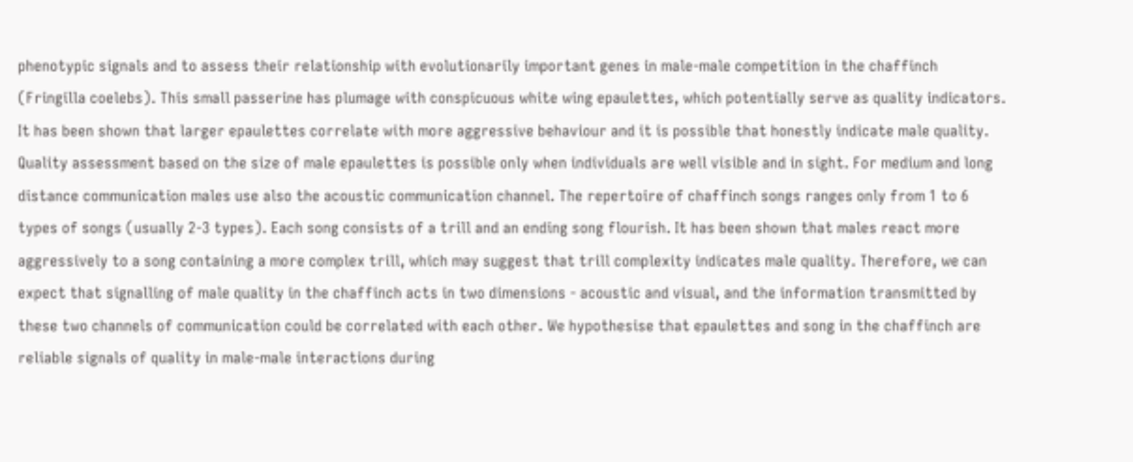phenotypic signals and to assess their relationship with evolutionarily important genes in male-male competition in the chaffinch (Fringilla coelebs). This small passerine has plumage with conspicuous white wing epaulettes, which potentially serve as quality indicators. It has been shown that larger epaulettes correlate with more aggressive behaviour and it is possible that honestly indicate male quality. Quality assessment based on the size of male epaulettes is possible only when individuals are well visible and in sight. For medium and long distance communication males use also the acoustic communication channel. The repertoire of chaffinch songs ranges only from 1 to 6 types of songs (usually 2-3 types). Each song consists of a trill and an ending song flourish. It has been shown that males react more aggressively to a song containing a more complex trill, which may suggest that trill complexity indicates male quality. Therefore, we can expect that signalling of male quality in the chaffinch acts in two dimensions - acoustic and visual, and the information transmitted by these two channels of communication could be correlated with each other. We hypothesise that epaulettes and song in the chaffinch are reliable signals of quality in male-male interactions during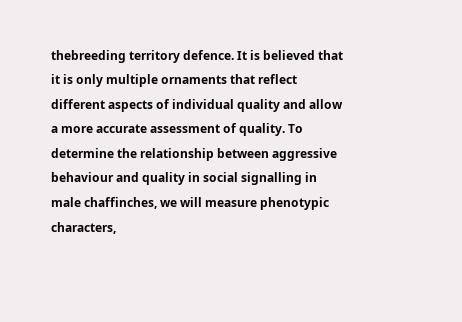thebreeding territory defence. It is believed that it is only multiple ornaments that reflect different aspects of individual quality and allow a more accurate assessment of quality. To determine the relationship between aggressive behaviour and quality in social signalling in male chaffinches, we will measure phenotypic characters,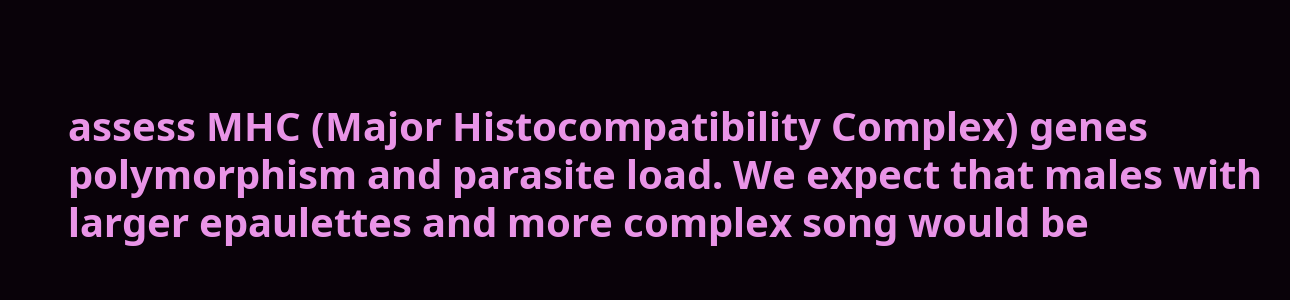assess MHC (Major Histocompatibility Complex) genes polymorphism and parasite load. We expect that males with larger epaulettes and more complex song would be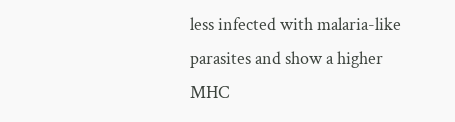less infected with malaria-like parasites and show a higher MHC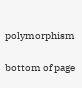polymorphism

bottom of page